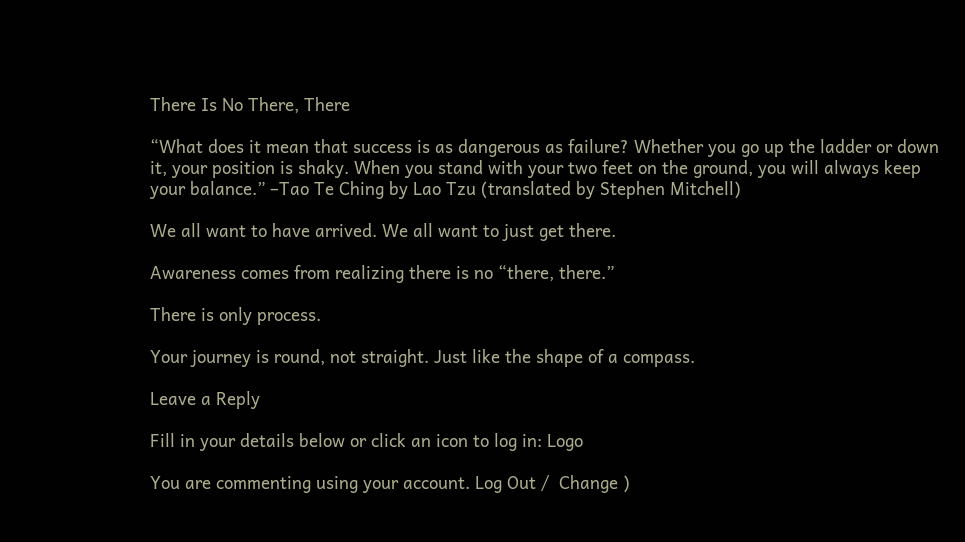There Is No There, There

“What does it mean that success is as dangerous as failure? Whether you go up the ladder or down it, your position is shaky. When you stand with your two feet on the ground, you will always keep your balance.” –Tao Te Ching by Lao Tzu (translated by Stephen Mitchell)

We all want to have arrived. We all want to just get there.

Awareness comes from realizing there is no “there, there.”

There is only process.

Your journey is round, not straight. Just like the shape of a compass.

Leave a Reply

Fill in your details below or click an icon to log in: Logo

You are commenting using your account. Log Out /  Change )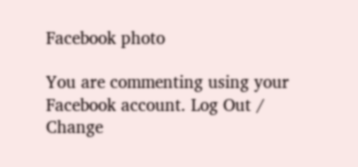Facebook photo

You are commenting using your Facebook account. Log Out /  Change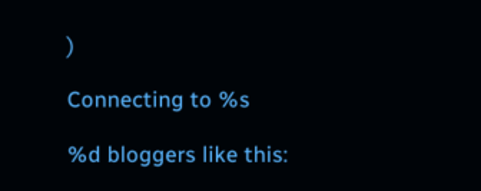)

Connecting to %s

%d bloggers like this: